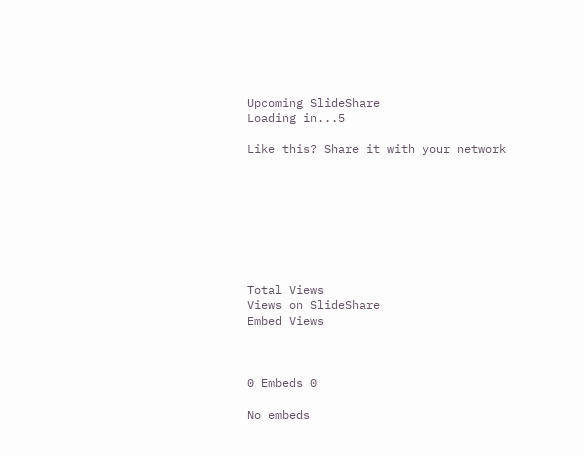Upcoming SlideShare
Loading in...5

Like this? Share it with your network








Total Views
Views on SlideShare
Embed Views



0 Embeds 0

No embeds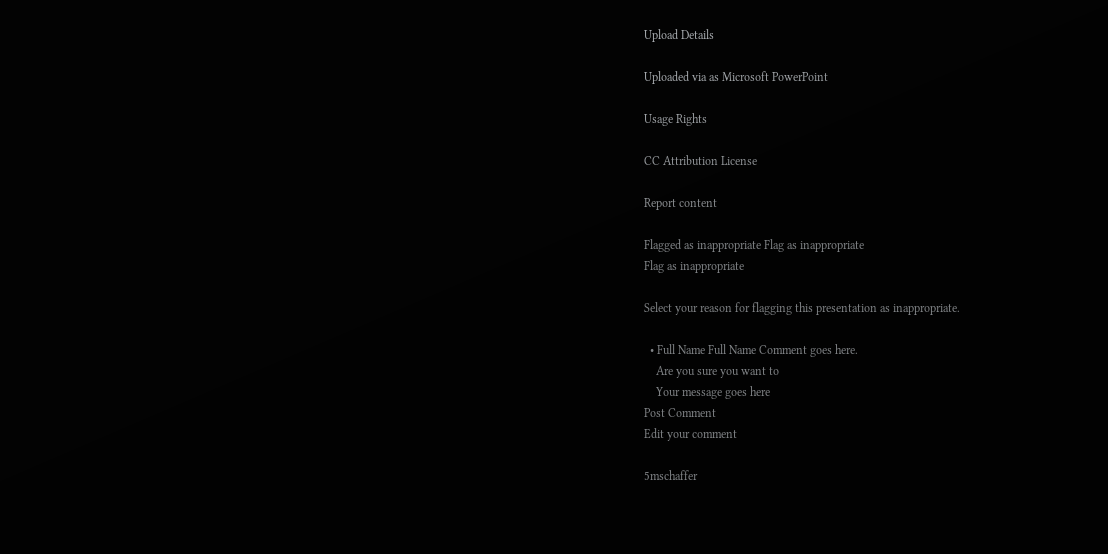Upload Details

Uploaded via as Microsoft PowerPoint

Usage Rights

CC Attribution License

Report content

Flagged as inappropriate Flag as inappropriate
Flag as inappropriate

Select your reason for flagging this presentation as inappropriate.

  • Full Name Full Name Comment goes here.
    Are you sure you want to
    Your message goes here
Post Comment
Edit your comment

5mschaffer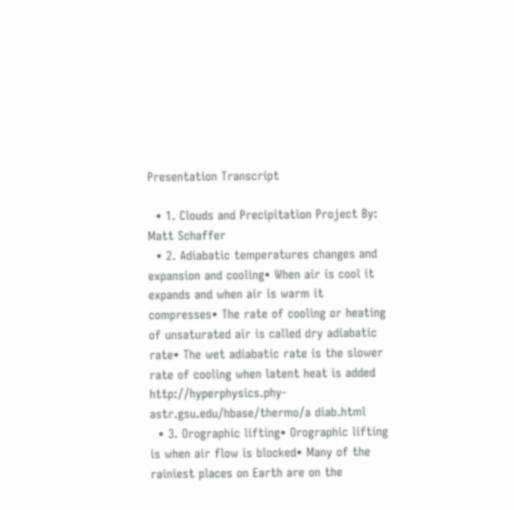Presentation Transcript

  • 1. Clouds and Precipitation Project By: Matt Schaffer
  • 2. Adiabatic temperatures changes and expansion and cooling• When air is cool it expands and when air is warm it compresses• The rate of cooling or heating of unsaturated air is called dry adiabatic rate• The wet adiabatic rate is the slower rate of cooling when latent heat is added http://hyperphysics.phy- astr.gsu.edu/hbase/thermo/a diab.html
  • 3. Orographic lifting• Orographic lifting is when air flow is blocked• Many of the rainiest places on Earth are on the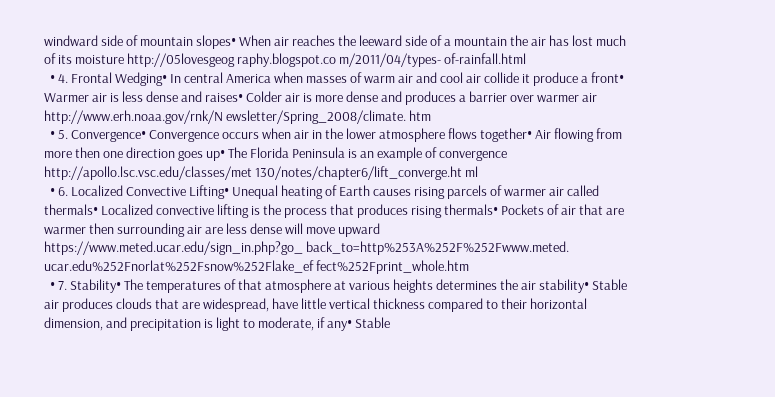windward side of mountain slopes• When air reaches the leeward side of a mountain the air has lost much of its moisture http://05lovesgeog raphy.blogspot.co m/2011/04/types- of-rainfall.html
  • 4. Frontal Wedging• In central America when masses of warm air and cool air collide it produce a front• Warmer air is less dense and raises• Colder air is more dense and produces a barrier over warmer air http://www.erh.noaa.gov/rnk/N ewsletter/Spring_2008/climate. htm
  • 5. Convergence• Convergence occurs when air in the lower atmosphere flows together• Air flowing from more then one direction goes up• The Florida Peninsula is an example of convergence http://apollo.lsc.vsc.edu/classes/met 130/notes/chapter6/lift_converge.ht ml
  • 6. Localized Convective Lifting• Unequal heating of Earth causes rising parcels of warmer air called thermals• Localized convective lifting is the process that produces rising thermals• Pockets of air that are warmer then surrounding air are less dense will move upward https://www.meted.ucar.edu/sign_in.php?go_ back_to=http%253A%252F%252Fwww.meted. ucar.edu%252Fnorlat%252Fsnow%252Flake_ef fect%252Fprint_whole.htm
  • 7. Stability• The temperatures of that atmosphere at various heights determines the air stability• Stable air produces clouds that are widespread, have little vertical thickness compared to their horizontal dimension, and precipitation is light to moderate, if any• Stable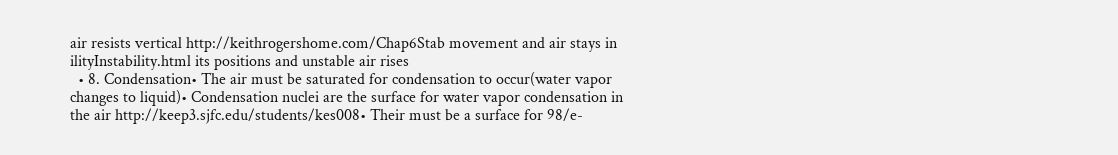air resists vertical http://keithrogershome.com/Chap6Stab movement and air stays in ilityInstability.html its positions and unstable air rises
  • 8. Condensation• The air must be saturated for condensation to occur(water vapor changes to liquid)• Condensation nuclei are the surface for water vapor condensation in the air http://keep3.sjfc.edu/students/kes008• Their must be a surface for 98/e-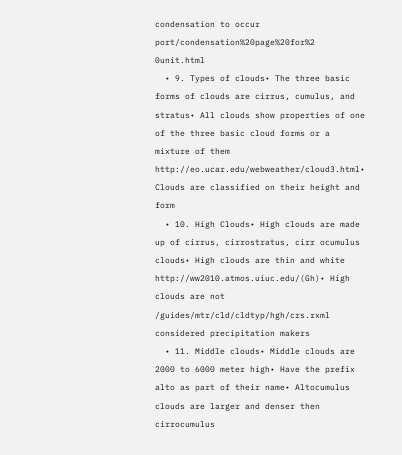condensation to occur port/condensation%20page%20for%2 0unit.html
  • 9. Types of clouds• The three basic forms of clouds are cirrus, cumulus, and stratus• All clouds show properties of one of the three basic cloud forms or a mixture of them http://eo.ucar.edu/webweather/cloud3.html• Clouds are classified on their height and form
  • 10. High Clouds• High clouds are made up of cirrus, cirrostratus, cirr ocumulus clouds• High clouds are thin and white http://ww2010.atmos.uiuc.edu/(Gh)• High clouds are not /guides/mtr/cld/cldtyp/hgh/crs.rxml considered precipitation makers
  • 11. Middle clouds• Middle clouds are 2000 to 6000 meter high• Have the prefix alto as part of their name• Altocumulus clouds are larger and denser then cirrocumulus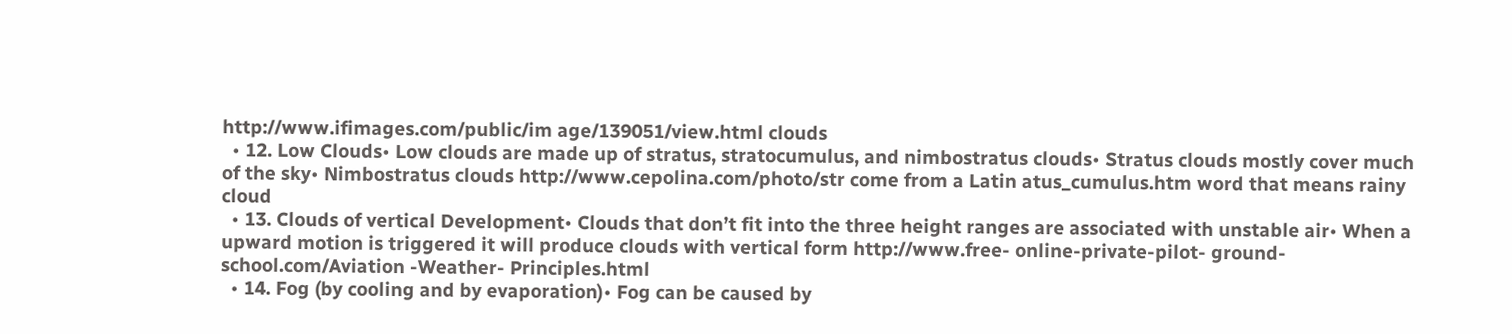http://www.ifimages.com/public/im age/139051/view.html clouds
  • 12. Low Clouds• Low clouds are made up of stratus, stratocumulus, and nimbostratus clouds• Stratus clouds mostly cover much of the sky• Nimbostratus clouds http://www.cepolina.com/photo/str come from a Latin atus_cumulus.htm word that means rainy cloud
  • 13. Clouds of vertical Development• Clouds that don’t fit into the three height ranges are associated with unstable air• When a upward motion is triggered it will produce clouds with vertical form http://www.free- online-private-pilot- ground- school.com/Aviation -Weather- Principles.html
  • 14. Fog (by cooling and by evaporation)• Fog can be caused by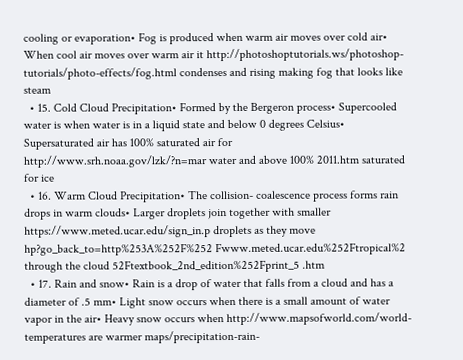cooling or evaporation• Fog is produced when warm air moves over cold air• When cool air moves over warm air it http://photoshoptutorials.ws/photoshop- tutorials/photo-effects/fog.html condenses and rising making fog that looks like steam
  • 15. Cold Cloud Precipitation• Formed by the Bergeron process• Supercooled water is when water is in a liquid state and below 0 degrees Celsius• Supersaturated air has 100% saturated air for http://www.srh.noaa.gov/lzk/?n=mar water and above 100% 2011.htm saturated for ice
  • 16. Warm Cloud Precipitation• The collision- coalescence process forms rain drops in warm clouds• Larger droplets join together with smaller https://www.meted.ucar.edu/sign_in.p droplets as they move hp?go_back_to=http%253A%252F%252 Fwww.meted.ucar.edu%252Ftropical%2 through the cloud 52Ftextbook_2nd_edition%252Fprint_5 .htm
  • 17. Rain and snow• Rain is a drop of water that falls from a cloud and has a diameter of .5 mm• Light snow occurs when there is a small amount of water vapor in the air• Heavy snow occurs when http://www.mapsofworld.com/world- temperatures are warmer maps/precipitation-rain-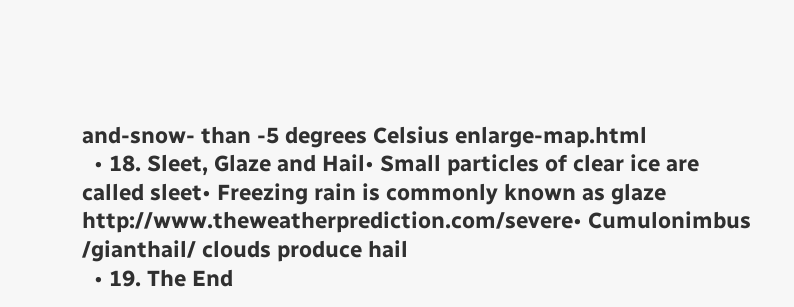and-snow- than -5 degrees Celsius enlarge-map.html
  • 18. Sleet, Glaze and Hail• Small particles of clear ice are called sleet• Freezing rain is commonly known as glaze http://www.theweatherprediction.com/severe• Cumulonimbus /gianthail/ clouds produce hail
  • 19. The End